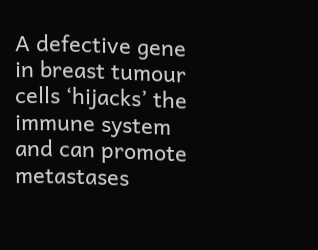A defective gene in breast tumour cells ‘hijacks’ the immune system and can promote metastases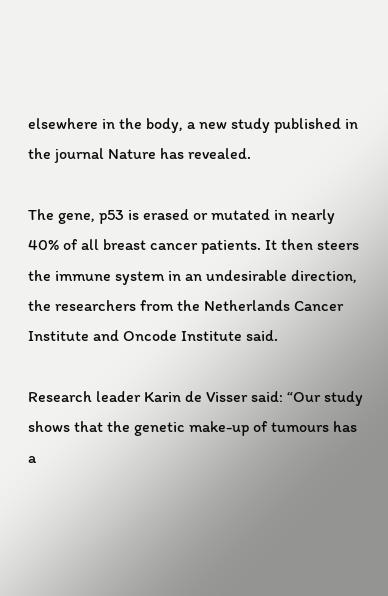elsewhere in the body, a new study published in the journal Nature has revealed.

The gene, p53 is erased or mutated in nearly 40% of all breast cancer patients. It then steers the immune system in an undesirable direction, the researchers from the Netherlands Cancer Institute and Oncode Institute said.

Research leader Karin de Visser said: “Our study shows that the genetic make-up of tumours has a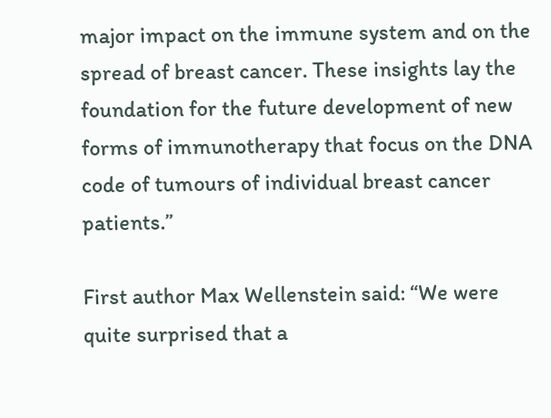major impact on the immune system and on the spread of breast cancer. These insights lay the foundation for the future development of new forms of immunotherapy that focus on the DNA code of tumours of individual breast cancer patients.”

First author Max Wellenstein said: “We were quite surprised that a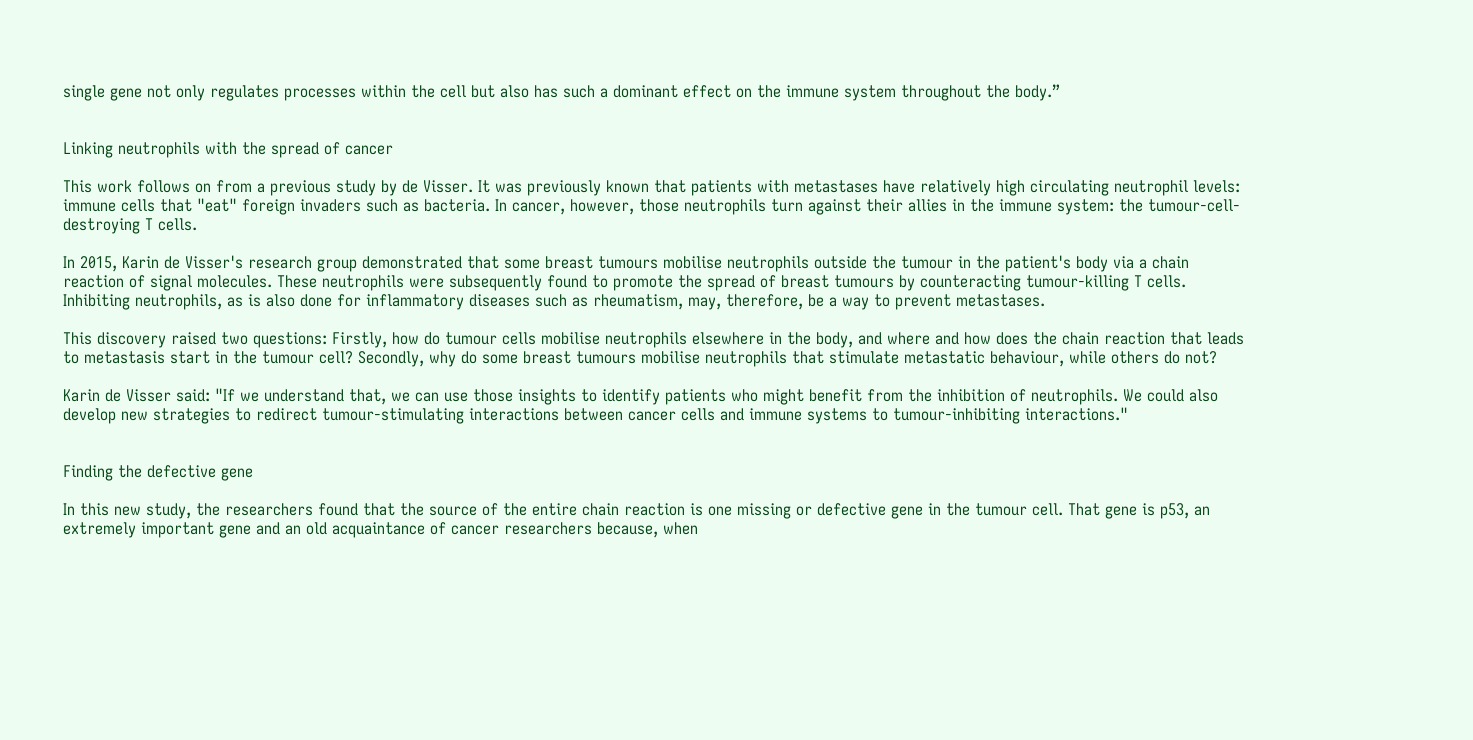single gene not only regulates processes within the cell but also has such a dominant effect on the immune system throughout the body.”


Linking neutrophils with the spread of cancer

This work follows on from a previous study by de Visser. It was previously known that patients with metastases have relatively high circulating neutrophil levels: immune cells that "eat" foreign invaders such as bacteria. In cancer, however, those neutrophils turn against their allies in the immune system: the tumour-cell-destroying T cells.

In 2015, Karin de Visser's research group demonstrated that some breast tumours mobilise neutrophils outside the tumour in the patient's body via a chain reaction of signal molecules. These neutrophils were subsequently found to promote the spread of breast tumours by counteracting tumour-killing T cells. Inhibiting neutrophils, as is also done for inflammatory diseases such as rheumatism, may, therefore, be a way to prevent metastases.

This discovery raised two questions: Firstly, how do tumour cells mobilise neutrophils elsewhere in the body, and where and how does the chain reaction that leads to metastasis start in the tumour cell? Secondly, why do some breast tumours mobilise neutrophils that stimulate metastatic behaviour, while others do not?

Karin de Visser said: "If we understand that, we can use those insights to identify patients who might benefit from the inhibition of neutrophils. We could also develop new strategies to redirect tumour-stimulating interactions between cancer cells and immune systems to tumour-inhibiting interactions."


Finding the defective gene

In this new study, the researchers found that the source of the entire chain reaction is one missing or defective gene in the tumour cell. That gene is p53, an extremely important gene and an old acquaintance of cancer researchers because, when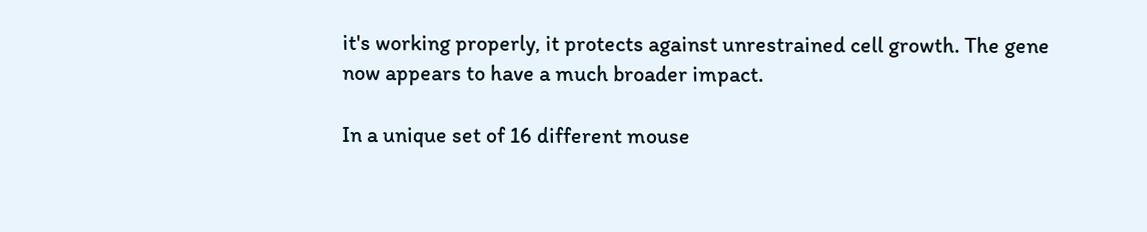it's working properly, it protects against unrestrained cell growth. The gene now appears to have a much broader impact.

In a unique set of 16 different mouse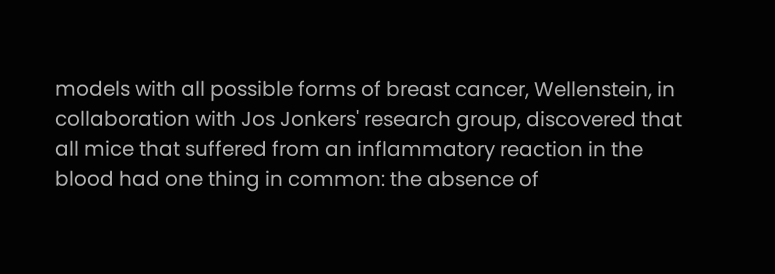models with all possible forms of breast cancer, Wellenstein, in collaboration with Jos Jonkers' research group, discovered that all mice that suffered from an inflammatory reaction in the blood had one thing in common: the absence of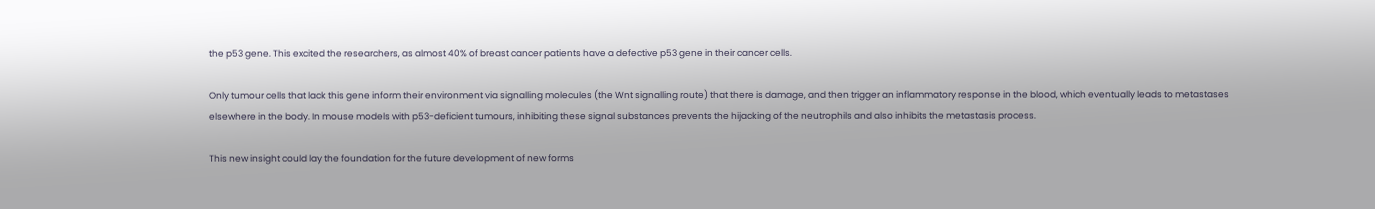the p53 gene. This excited the researchers, as almost 40% of breast cancer patients have a defective p53 gene in their cancer cells.

Only tumour cells that lack this gene inform their environment via signalling molecules (the Wnt signalling route) that there is damage, and then trigger an inflammatory response in the blood, which eventually leads to metastases elsewhere in the body. In mouse models with p53-deficient tumours, inhibiting these signal substances prevents the hijacking of the neutrophils and also inhibits the metastasis process.

This new insight could lay the foundation for the future development of new forms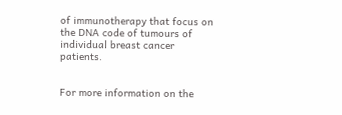of immunotherapy that focus on the DNA code of tumours of individual breast cancer patients.


For more information on the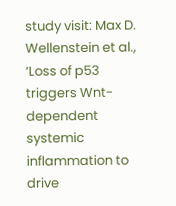study visit: Max D. Wellenstein et al., ‘Loss of p53 triggers Wnt-dependent systemic inflammation to drive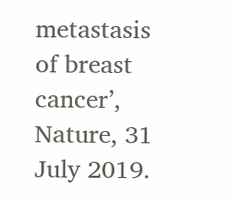metastasis of breast cancer’, Nature, 31 July 2019.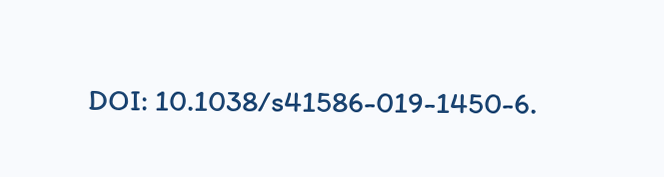DOI: 10.1038/s41586-019-1450-6.